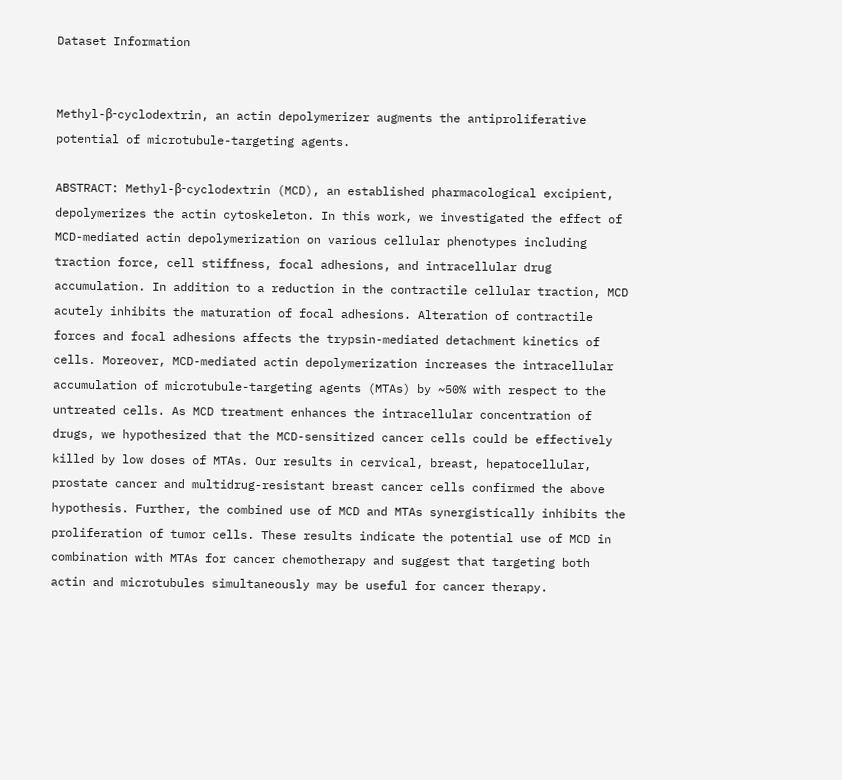Dataset Information


Methyl-β-cyclodextrin, an actin depolymerizer augments the antiproliferative potential of microtubule-targeting agents.

ABSTRACT: Methyl-β-cyclodextrin (MCD), an established pharmacological excipient, depolymerizes the actin cytoskeleton. In this work, we investigated the effect of MCD-mediated actin depolymerization on various cellular phenotypes including traction force, cell stiffness, focal adhesions, and intracellular drug accumulation. In addition to a reduction in the contractile cellular traction, MCD acutely inhibits the maturation of focal adhesions. Alteration of contractile forces and focal adhesions affects the trypsin-mediated detachment kinetics of cells. Moreover, MCD-mediated actin depolymerization increases the intracellular accumulation of microtubule-targeting agents (MTAs) by ~50% with respect to the untreated cells. As MCD treatment enhances the intracellular concentration of drugs, we hypothesized that the MCD-sensitized cancer cells could be effectively killed by low doses of MTAs. Our results in cervical, breast, hepatocellular, prostate cancer and multidrug-resistant breast cancer cells confirmed the above hypothesis. Further, the combined use of MCD and MTAs synergistically inhibits the proliferation of tumor cells. These results indicate the potential use of MCD in combination with MTAs for cancer chemotherapy and suggest that targeting both actin and microtubules simultaneously may be useful for cancer therapy.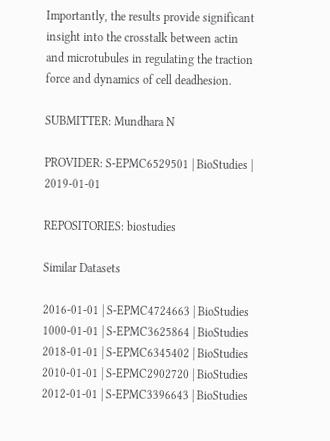Importantly, the results provide significant insight into the crosstalk between actin and microtubules in regulating the traction force and dynamics of cell deadhesion.

SUBMITTER: Mundhara N

PROVIDER: S-EPMC6529501 | BioStudies | 2019-01-01

REPOSITORIES: biostudies

Similar Datasets

2016-01-01 | S-EPMC4724663 | BioStudies
1000-01-01 | S-EPMC3625864 | BioStudies
2018-01-01 | S-EPMC6345402 | BioStudies
2010-01-01 | S-EPMC2902720 | BioStudies
2012-01-01 | S-EPMC3396643 | BioStudies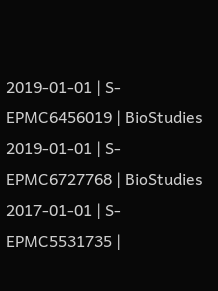2019-01-01 | S-EPMC6456019 | BioStudies
2019-01-01 | S-EPMC6727768 | BioStudies
2017-01-01 | S-EPMC5531735 |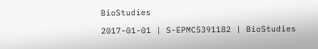BioStudies
2017-01-01 | S-EPMC5391182 | BioStudies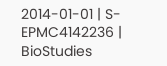2014-01-01 | S-EPMC4142236 | BioStudies